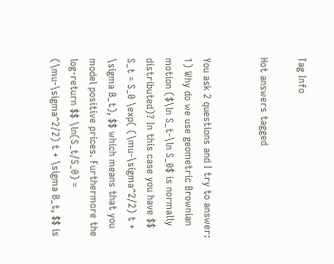Tag Info

Hot answers tagged


You ask 2 questions and I try to answer: 1) Why do we use geometric Brownian motion ($\ln S_t-\ln S_0$ is normally distributed)? In this case you have $$ S_t = S_0 \exp( (\mu-\sigma^2/2) t + \sigma B_t), $$ which means that you model positive prices. Furthermore the log-return $$ \ln(S_t/S_0) = (\mu-\sigma^2/2) t + \sigma B_t, $$ is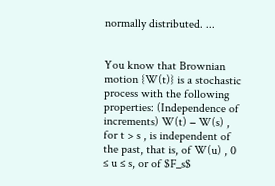normally distributed. ...


You know that Brownian motion {W(t)} is a stochastic process with the following properties: (Independence of increments) W(t) − W(s) , for t > s , is independent of the past, that is, of W(u) , 0 ≤ u ≤ s, or of $F_s$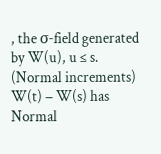, the σ-field generated by W(u), u ≤ s. (Normal increments) W(t) − W(s) has Normal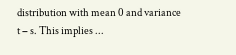distribution with mean 0 and variance t − s. This implies ...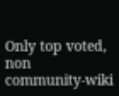Only top voted, non community-wiki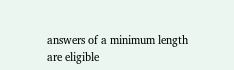answers of a minimum length are eligible